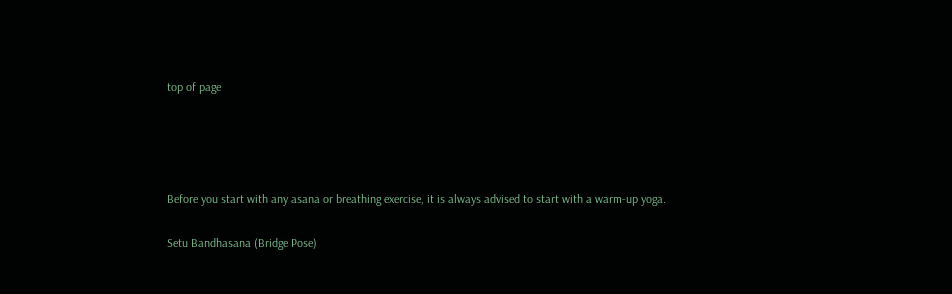top of page




Before you start with any asana or breathing exercise, it is always advised to start with a warm-up yoga.

Setu Bandhasana (Bridge Pose)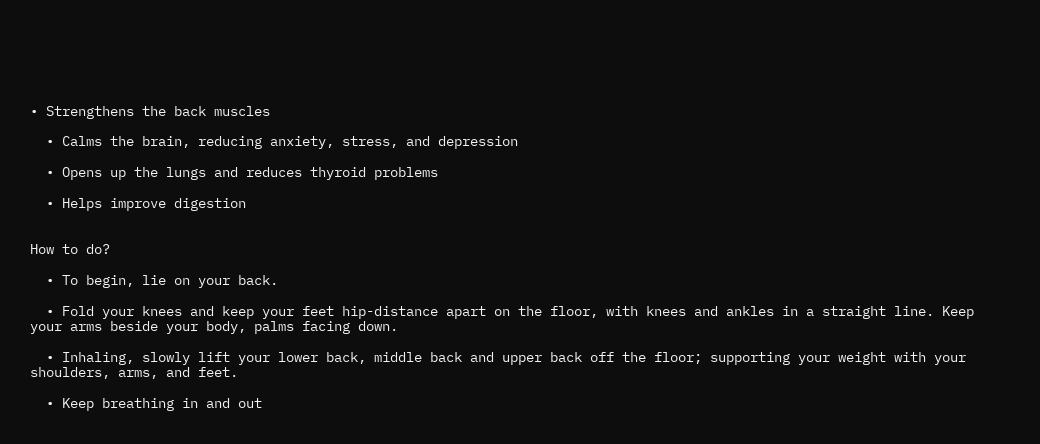• Strengthens the back muscles

  • Calms the brain, reducing anxiety, stress, and depression

  • Opens up the lungs and reduces thyroid problems

  • Helps improve digestion


How to do?

  • To begin, lie on your back.

  • Fold your knees and keep your feet hip-distance apart on the floor, with knees and ankles in a straight line. Keep your arms beside your body, palms facing down.

  • Inhaling, slowly lift your lower back, middle back and upper back off the floor; supporting your weight with your shoulders, arms, and feet.

  • Keep breathing in and out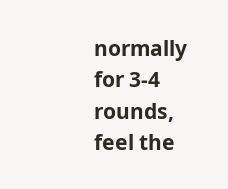normally for 3-4 rounds, feel the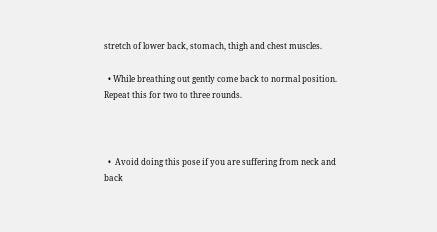stretch of lower back, stomach, thigh and chest muscles.

  • While breathing out gently come back to normal position. Repeat this for two to three rounds.



  •  Avoid doing this pose if you are suffering from neck and back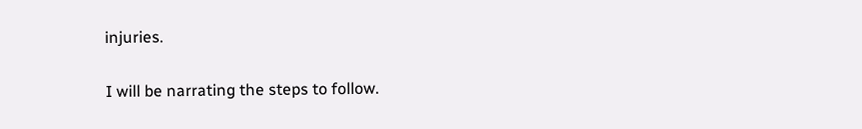injuries.


I will be narrating the steps to follow.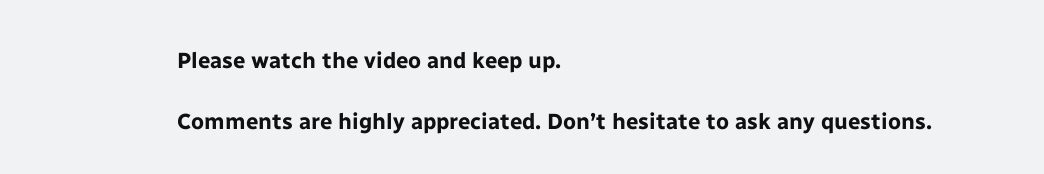Please watch the video and keep up.

Comments are highly appreciated. Don’t hesitate to ask any questions.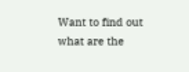Want to find out what are the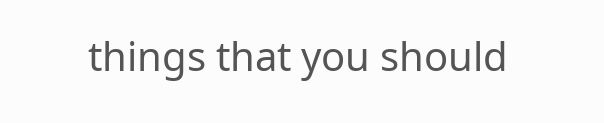things that you should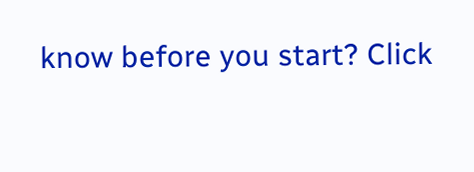know before you start? Click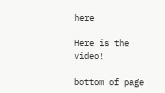here

Here is the video!

bottom of page